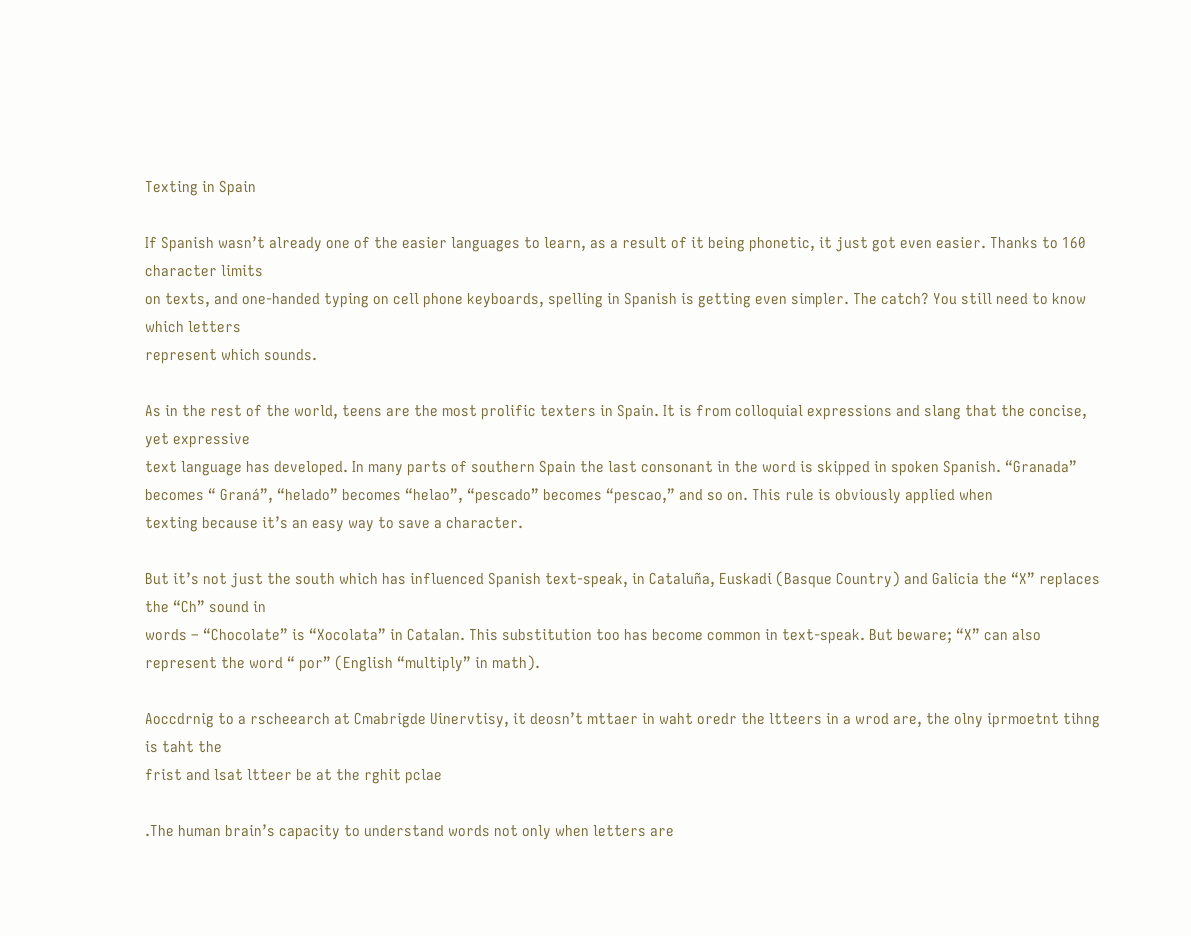Texting in Spain

If Spanish wasn’t already one of the easier languages to learn, as a result of it being phonetic, it just got even easier. Thanks to 160 character limits
on texts, and one-handed typing on cell phone keyboards, spelling in Spanish is getting even simpler. The catch? You still need to know which letters
represent which sounds.

As in the rest of the world, teens are the most prolific texters in Spain. It is from colloquial expressions and slang that the concise, yet expressive
text language has developed. In many parts of southern Spain the last consonant in the word is skipped in spoken Spanish. “Granada” becomes “ Graná”, “helado” becomes “helao”, “pescado” becomes “pescao,” and so on. This rule is obviously applied when
texting because it’s an easy way to save a character.

But it’s not just the south which has influenced Spanish text-speak, in Cataluña, Euskadi (Basque Country) and Galicia the “X” replaces the “Ch” sound in
words – “Chocolate” is “Xocolata” in Catalan. This substitution too has become common in text-speak. But beware; “X” can also represent the word “ por” (English “multiply” in math).

Aoccdrnig to a rscheearch at Cmabrigde Uinervtisy, it deosn’t mttaer in waht oredr the ltteers in a wrod are, the olny iprmoetnt tihng is taht the
frist and lsat ltteer be at the rghit pclae

.The human brain’s capacity to understand words not only when letters are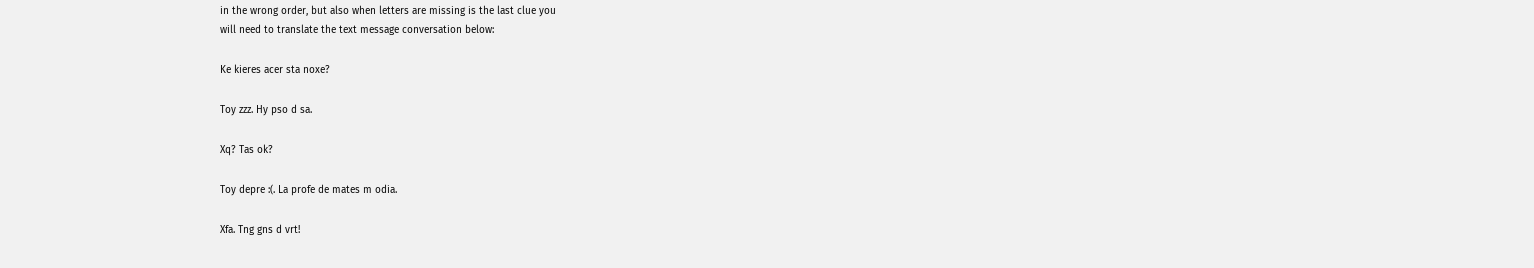in the wrong order, but also when letters are missing is the last clue you
will need to translate the text message conversation below:

Ke kieres acer sta noxe?

Toy zzz. Hy pso d sa.

Xq? Tas ok?

Toy depre :(. La profe de mates m odia.

Xfa. Tng gns d vrt!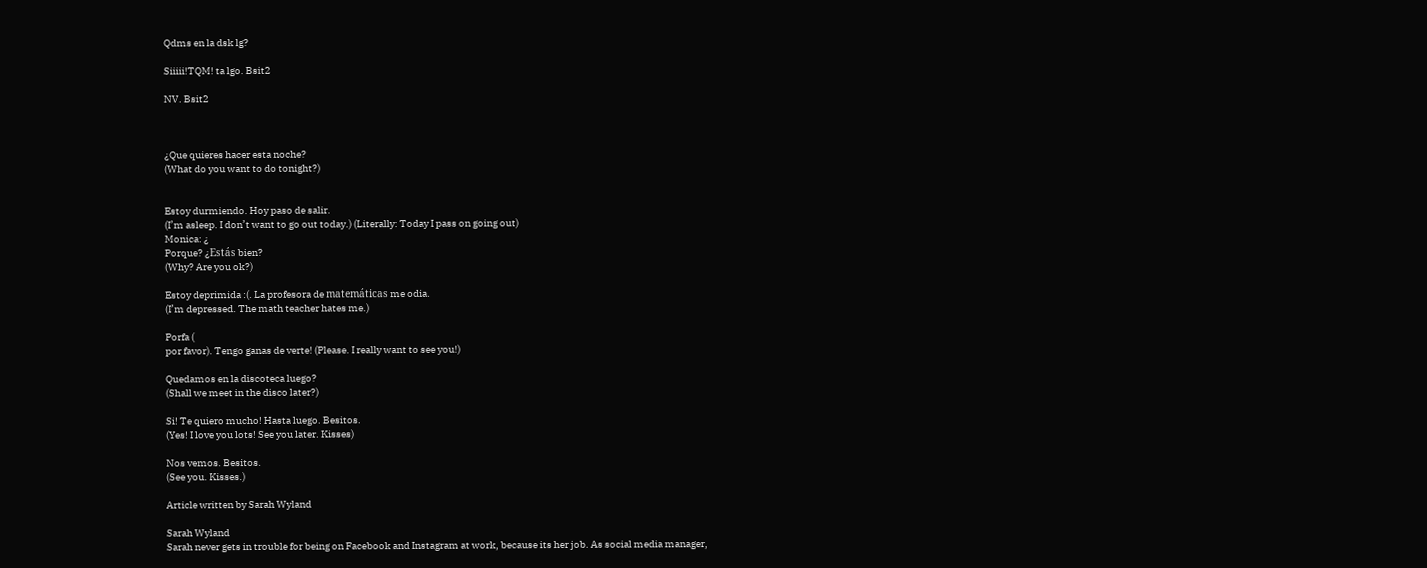Qdms en la dsk lg?

Siiiii!TQM! ta lgo. Bsit2

NV. Bsit2



¿Que quieres hacer esta noche?
(What do you want to do tonight?)


Estoy durmiendo. Hoy paso de salir.
(I’m asleep. I don’t want to go out today.) (Literally: Today I pass on going out)
Monica: ¿
Porque? ¿Estás bien?
(Why? Are you ok?)

Estoy deprimida :(. La profesora de matemáticas me odia.
(I’m depressed. The math teacher hates me.)

Porfa (
por favor). Tengo ganas de verte! (Please. I really want to see you!)

Quedamos en la discoteca luego?
(Shall we meet in the disco later?)

Si! Te quiero mucho! Hasta luego. Besitos.
(Yes! I love you lots! See you later. Kisses)

Nos vemos. Besitos.
(See you. Kisses.)

Article written by Sarah Wyland

Sarah Wyland
Sarah never gets in trouble for being on Facebook and Instagram at work, because its her job. As social media manager,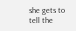she gets to tell the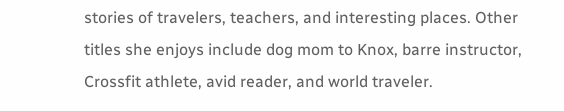stories of travelers, teachers, and interesting places. Other titles she enjoys include dog mom to Knox, barre instructor, Crossfit athlete, avid reader, and world traveler.